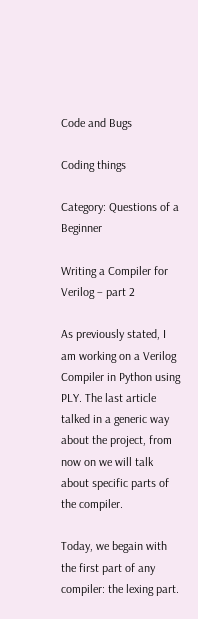Code and Bugs

Coding things

Category: Questions of a Beginner

Writing a Compiler for Verilog – part 2

As previously stated, I am working on a Verilog Compiler in Python using PLY. The last article talked in a generic way about the project, from now on we will talk about specific parts of the compiler.

Today, we begain with the first part of any compiler: the lexing part.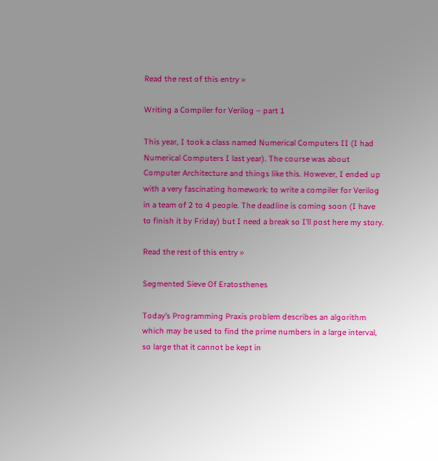Read the rest of this entry »

Writing a Compiler for Verilog – part 1

This year, I took a class named Numerical Computers II (I had Numerical Computers I last year). The course was about Computer Architecture and things like this. However, I ended up with a very fascinating homework: to write a compiler for Verilog in a team of 2 to 4 people. The deadline is coming soon (I have to finish it by Friday) but I need a break so I’ll post here my story.

Read the rest of this entry »

Segmented Sieve Of Eratosthenes

Today’s Programming Praxis problem describes an algorithm which may be used to find the prime numbers in a large interval, so large that it cannot be kept in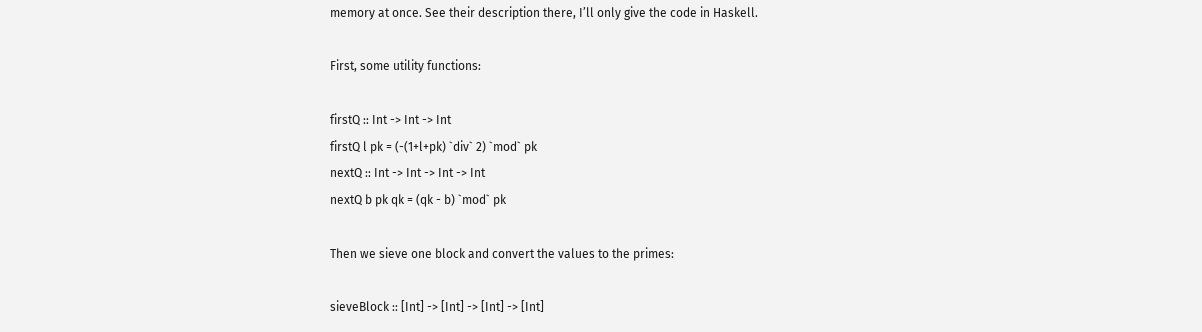memory at once. See their description there, I’ll only give the code in Haskell.

First, some utility functions:

firstQ :: Int -> Int -> Int
firstQ l pk = (-(1+l+pk) `div` 2) `mod` pk
nextQ :: Int -> Int -> Int -> Int
nextQ b pk qk = (qk - b) `mod` pk

Then we sieve one block and convert the values to the primes:

sieveBlock :: [Int] -> [Int] -> [Int] -> [Int]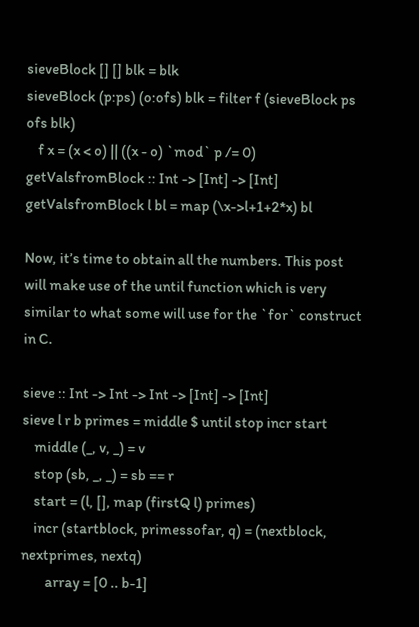sieveBlock [] [] blk = blk
sieveBlock (p:ps) (o:ofs) blk = filter f (sieveBlock ps ofs blk)
    f x = (x < o) || ((x - o) `mod` p /= 0)
getValsfromBlock :: Int -> [Int] -> [Int]
getValsfromBlock l bl = map (\x->l+1+2*x) bl

Now, it’s time to obtain all the numbers. This post will make use of the until function which is very similar to what some will use for the `for` construct in C.

sieve :: Int -> Int -> Int -> [Int] -> [Int]
sieve l r b primes = middle $ until stop incr start
    middle (_, v, _) = v
    stop (sb, _, _) = sb == r
    start = (l, [], map (firstQ l) primes)
    incr (startblock, primessofar, q) = (nextblock, nextprimes, nextq)
        array = [0 .. b-1]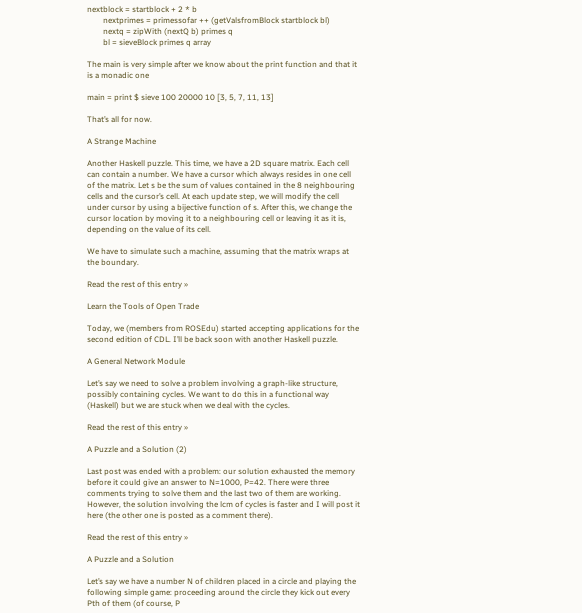nextblock = startblock + 2 * b
        nextprimes = primessofar ++ (getValsfromBlock startblock bl)
        nextq = zipWith (nextQ b) primes q
        bl = sieveBlock primes q array

The main is very simple after we know about the print function and that it is a monadic one

main = print $ sieve 100 20000 10 [3, 5, 7, 11, 13]

That’s all for now.

A Strange Machine

Another Haskell puzzle. This time, we have a 2D square matrix. Each cell can contain a number. We have a cursor which always resides in one cell of the matrix. Let s be the sum of values contained in the 8 neighbouring cells and the cursor’s cell. At each update step, we will modify the cell under cursor by using a bijective function of s. After this, we change the cursor location by moving it to a neighbouring cell or leaving it as it is, depending on the value of its cell.

We have to simulate such a machine, assuming that the matrix wraps at the boundary.

Read the rest of this entry »

Learn the Tools of Open Trade

Today, we (members from ROSEdu) started accepting applications for the second edition of CDL. I’ll be back soon with another Haskell puzzle.

A General Network Module

Let’s say we need to solve a problem involving a graph-like structure, possibly containing cycles. We want to do this in a functional way (Haskell) but we are stuck when we deal with the cycles.

Read the rest of this entry »

A Puzzle and a Solution (2)

Last post was ended with a problem: our solution exhausted the memory before it could give an answer to N=1000, P=42. There were three comments trying to solve them and the last two of them are working. However, the solution involving the lcm of cycles is faster and I will post it here (the other one is posted as a comment there).

Read the rest of this entry »

A Puzzle and a Solution

Let’s say we have a number N of children placed in a circle and playing the following simple game: proceeding around the circle they kick out every Pth of them (of course, P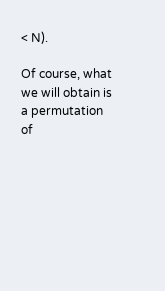< N).

Of course, what we will obtain is a permutation of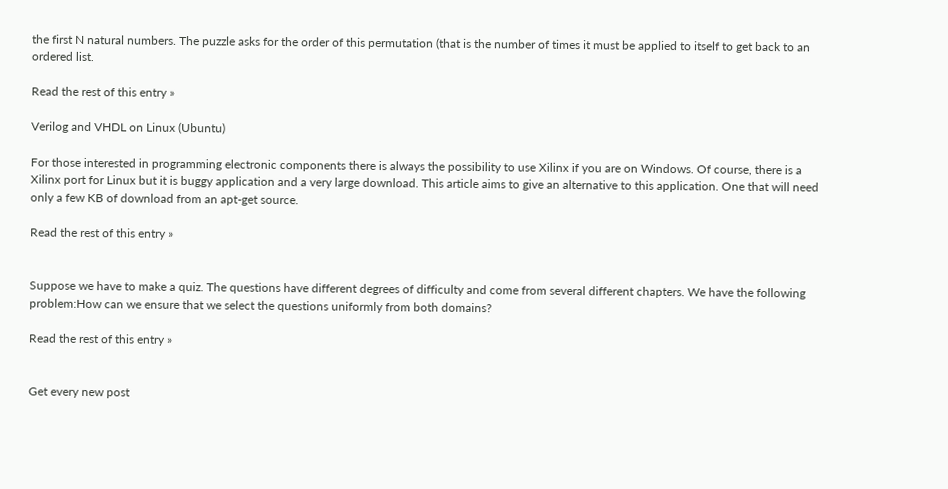the first N natural numbers. The puzzle asks for the order of this permutation (that is the number of times it must be applied to itself to get back to an ordered list.

Read the rest of this entry »

Verilog and VHDL on Linux (Ubuntu)

For those interested in programming electronic components there is always the possibility to use Xilinx if you are on Windows. Of course, there is a Xilinx port for Linux but it is buggy application and a very large download. This article aims to give an alternative to this application. One that will need only a few KB of download from an apt-get source.

Read the rest of this entry »


Suppose we have to make a quiz. The questions have different degrees of difficulty and come from several different chapters. We have the following problem:How can we ensure that we select the questions uniformly from both domains?

Read the rest of this entry »


Get every new post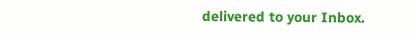delivered to your Inbox.